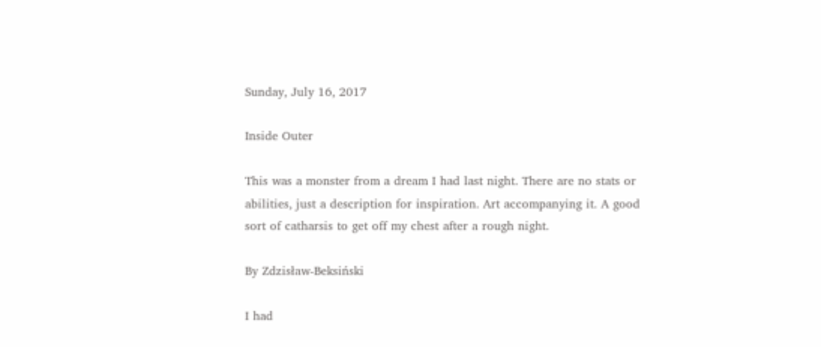Sunday, July 16, 2017

Inside Outer

This was a monster from a dream I had last night. There are no stats or abilities, just a description for inspiration. Art accompanying it. A good sort of catharsis to get off my chest after a rough night.

By Zdzisław-Beksiński

I had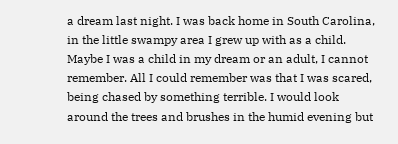a dream last night. I was back home in South Carolina, in the little swampy area I grew up with as a child. Maybe I was a child in my dream or an adult, I cannot remember. All I could remember was that I was scared, being chased by something terrible. I would look around the trees and brushes in the humid evening but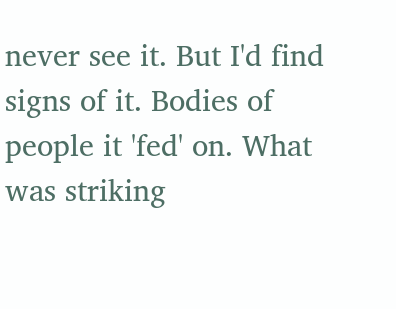never see it. But I'd find signs of it. Bodies of people it 'fed' on. What was striking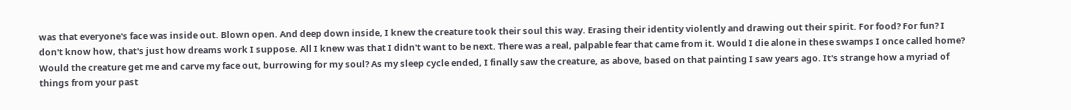was that everyone's face was inside out. Blown open. And deep down inside, I knew the creature took their soul this way. Erasing their identity violently and drawing out their spirit. For food? For fun? I don't know how, that's just how dreams work I suppose. All I knew was that I didn't want to be next. There was a real, palpable fear that came from it. Would I die alone in these swamps I once called home? Would the creature get me and carve my face out, burrowing for my soul? As my sleep cycle ended, I finally saw the creature, as above, based on that painting I saw years ago. It's strange how a myriad of things from your past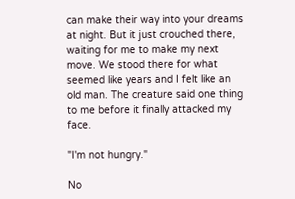can make their way into your dreams at night. But it just crouched there, waiting for me to make my next move. We stood there for what seemed like years and I felt like an old man. The creature said one thing to me before it finally attacked my face.

"I'm not hungry."

No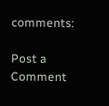comments:

Post a Comment